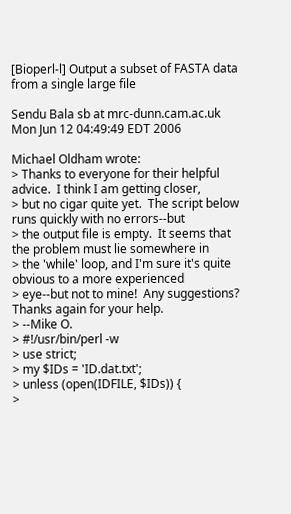[Bioperl-l] Output a subset of FASTA data from a single large file

Sendu Bala sb at mrc-dunn.cam.ac.uk
Mon Jun 12 04:49:49 EDT 2006

Michael Oldham wrote:
> Thanks to everyone for their helpful advice.  I think I am getting closer,
> but no cigar quite yet.  The script below runs quickly with no errors--but
> the output file is empty.  It seems that the problem must lie somewhere in
> the 'while' loop, and I'm sure it's quite obvious to a more experienced
> eye--but not to mine!  Any suggestions?  Thanks again for your help.
> --Mike O.
> #!/usr/bin/perl -w
> use strict;
> my $IDs = 'ID.dat.txt';
> unless (open(IDFILE, $IDs)) {
>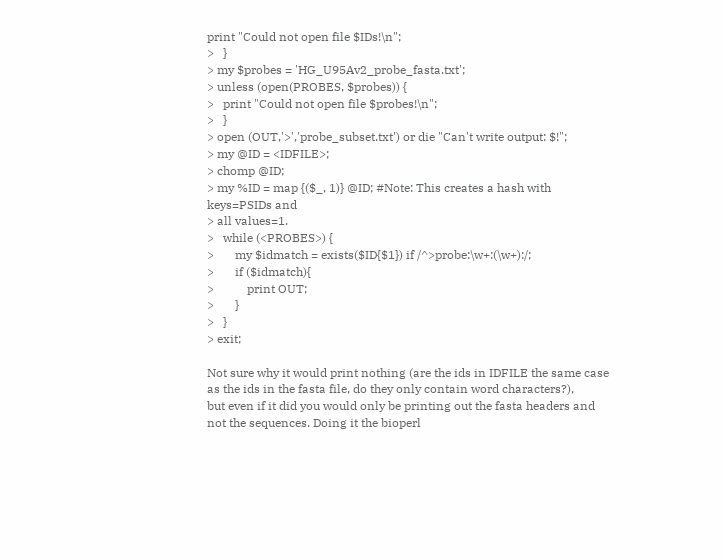print "Could not open file $IDs!\n";
>   }
> my $probes = 'HG_U95Av2_probe_fasta.txt';
> unless (open(PROBES, $probes)) {
>   print "Could not open file $probes!\n";
>   }
> open (OUT,'>','probe_subset.txt') or die "Can't write output: $!";
> my @ID = <IDFILE>;
> chomp @ID;
> my %ID = map {($_, 1)} @ID; #Note: This creates a hash with keys=PSIDs and
> all values=1.
>   while (<PROBES>) {
>       my $idmatch = exists($ID{$1}) if /^>probe:\w+:(\w+):/;
>       if ($idmatch){
>           print OUT;
>       }
>   }
> exit;

Not sure why it would print nothing (are the ids in IDFILE the same case
as the ids in the fasta file, do they only contain word characters?),
but even if it did you would only be printing out the fasta headers and
not the sequences. Doing it the bioperl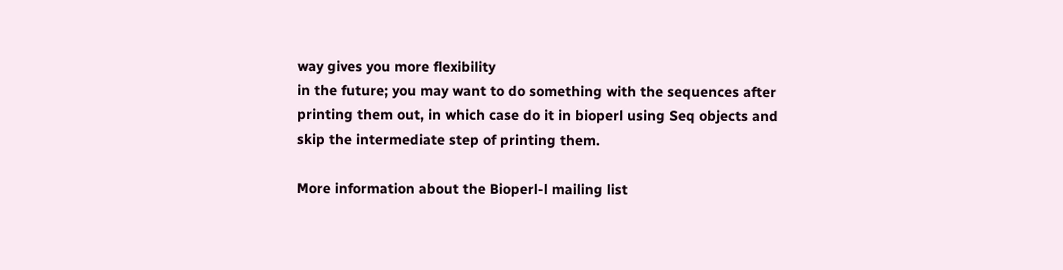way gives you more flexibility
in the future; you may want to do something with the sequences after
printing them out, in which case do it in bioperl using Seq objects and
skip the intermediate step of printing them.

More information about the Bioperl-l mailing list